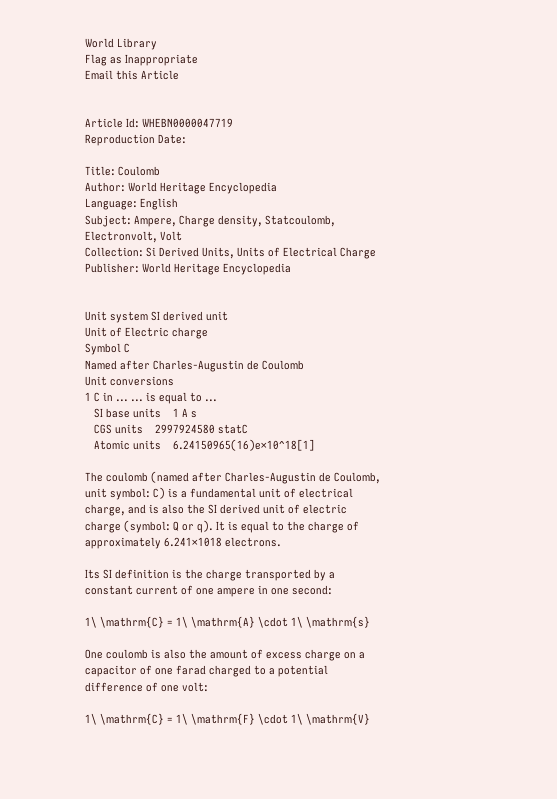World Library
Flag as Inappropriate
Email this Article


Article Id: WHEBN0000047719
Reproduction Date:

Title: Coulomb
Author: World Heritage Encyclopedia
Language: English
Subject: Ampere, Charge density, Statcoulomb, Electronvolt, Volt
Collection: Si Derived Units, Units of Electrical Charge
Publisher: World Heritage Encyclopedia


Unit system SI derived unit
Unit of Electric charge
Symbol C
Named after Charles-Augustin de Coulomb
Unit conversions
1 C in ... ... is equal to ...
   SI base units    1 A s
   CGS units    2997924580 statC
   Atomic units    6.24150965(16)e×10^18[1]

The coulomb (named after Charles-Augustin de Coulomb, unit symbol: C) is a fundamental unit of electrical charge, and is also the SI derived unit of electric charge (symbol: Q or q). It is equal to the charge of approximately 6.241×1018 electrons.

Its SI definition is the charge transported by a constant current of one ampere in one second:

1\ \mathrm{C} = 1\ \mathrm{A} \cdot 1\ \mathrm{s}

One coulomb is also the amount of excess charge on a capacitor of one farad charged to a potential difference of one volt:

1\ \mathrm{C} = 1\ \mathrm{F} \cdot 1\ \mathrm{V}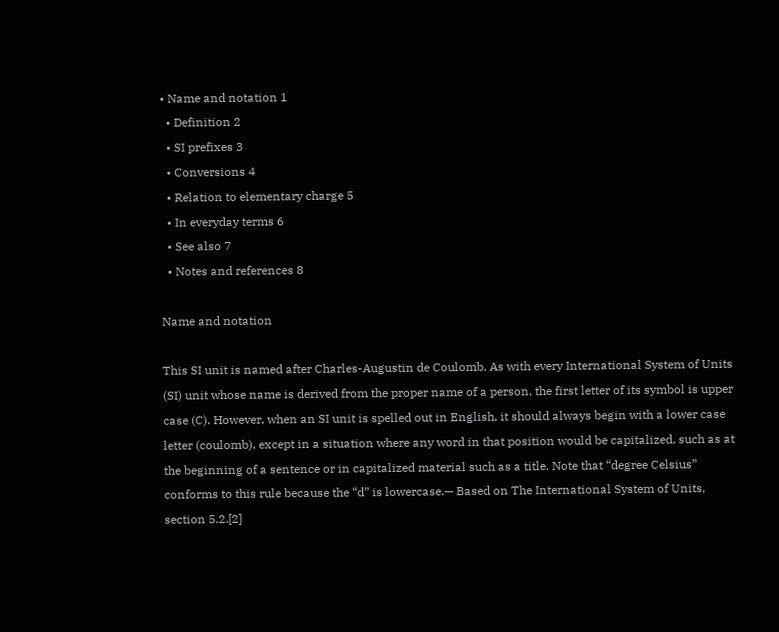• Name and notation 1
  • Definition 2
  • SI prefixes 3
  • Conversions 4
  • Relation to elementary charge 5
  • In everyday terms 6
  • See also 7
  • Notes and references 8

Name and notation

This SI unit is named after Charles-Augustin de Coulomb. As with every International System of Units (SI) unit whose name is derived from the proper name of a person, the first letter of its symbol is upper case (C). However, when an SI unit is spelled out in English, it should always begin with a lower case letter (coulomb), except in a situation where any word in that position would be capitalized, such as at the beginning of a sentence or in capitalized material such as a title. Note that “degree Celsius” conforms to this rule because the “d” is lowercase.— Based on The International System of Units, section 5.2.[2]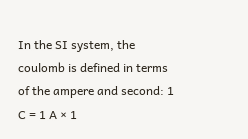In the SI system, the coulomb is defined in terms of the ampere and second: 1 C = 1 A × 1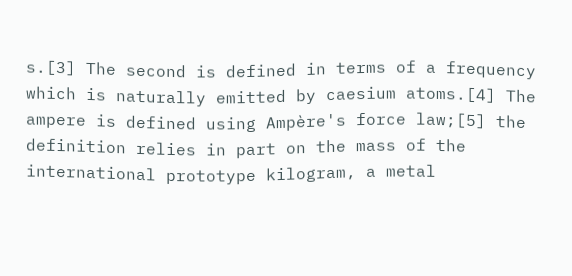s.[3] The second is defined in terms of a frequency which is naturally emitted by caesium atoms.[4] The ampere is defined using Ampère's force law;[5] the definition relies in part on the mass of the international prototype kilogram, a metal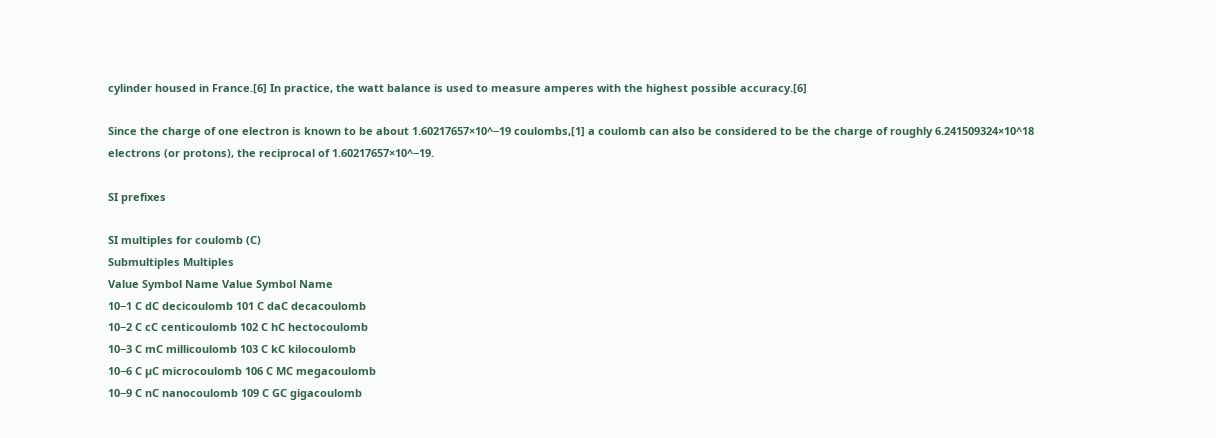cylinder housed in France.[6] In practice, the watt balance is used to measure amperes with the highest possible accuracy.[6]

Since the charge of one electron is known to be about 1.60217657×10^−19 coulombs,[1] a coulomb can also be considered to be the charge of roughly 6.241509324×10^18 electrons (or protons), the reciprocal of 1.60217657×10^−19.

SI prefixes

SI multiples for coulomb (C)
Submultiples Multiples
Value Symbol Name Value Symbol Name
10−1 C dC decicoulomb 101 C daC decacoulomb
10−2 C cC centicoulomb 102 C hC hectocoulomb
10−3 C mC millicoulomb 103 C kC kilocoulomb
10−6 C µC microcoulomb 106 C MC megacoulomb
10−9 C nC nanocoulomb 109 C GC gigacoulomb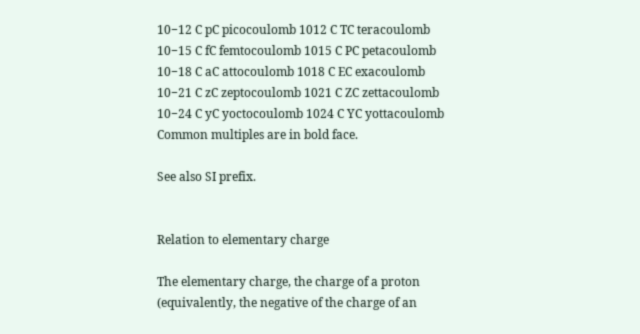10−12 C pC picocoulomb 1012 C TC teracoulomb
10−15 C fC femtocoulomb 1015 C PC petacoulomb
10−18 C aC attocoulomb 1018 C EC exacoulomb
10−21 C zC zeptocoulomb 1021 C ZC zettacoulomb
10−24 C yC yoctocoulomb 1024 C YC yottacoulomb
Common multiples are in bold face.

See also SI prefix.


Relation to elementary charge

The elementary charge, the charge of a proton (equivalently, the negative of the charge of an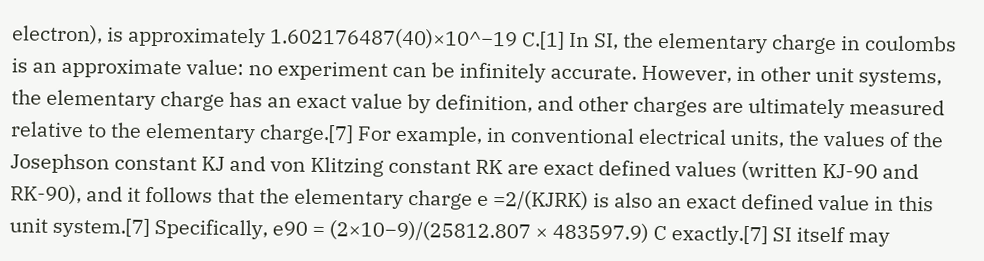electron), is approximately 1.602176487(40)×10^−19 C.[1] In SI, the elementary charge in coulombs is an approximate value: no experiment can be infinitely accurate. However, in other unit systems, the elementary charge has an exact value by definition, and other charges are ultimately measured relative to the elementary charge.[7] For example, in conventional electrical units, the values of the Josephson constant KJ and von Klitzing constant RK are exact defined values (written KJ-90 and RK-90), and it follows that the elementary charge e =2/(KJRK) is also an exact defined value in this unit system.[7] Specifically, e90 = (2×10−9)/(25812.807 × 483597.9) C exactly.[7] SI itself may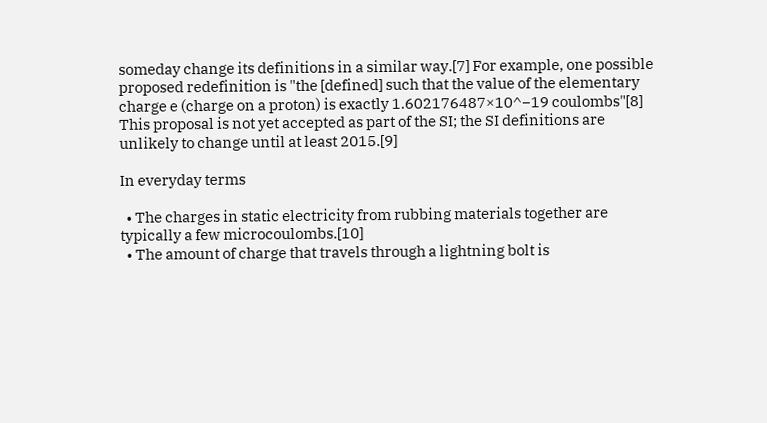someday change its definitions in a similar way.[7] For example, one possible proposed redefinition is "the [defined] such that the value of the elementary charge e (charge on a proton) is exactly 1.602176487×10^−19 coulombs"[8] This proposal is not yet accepted as part of the SI; the SI definitions are unlikely to change until at least 2015.[9]

In everyday terms

  • The charges in static electricity from rubbing materials together are typically a few microcoulombs.[10]
  • The amount of charge that travels through a lightning bolt is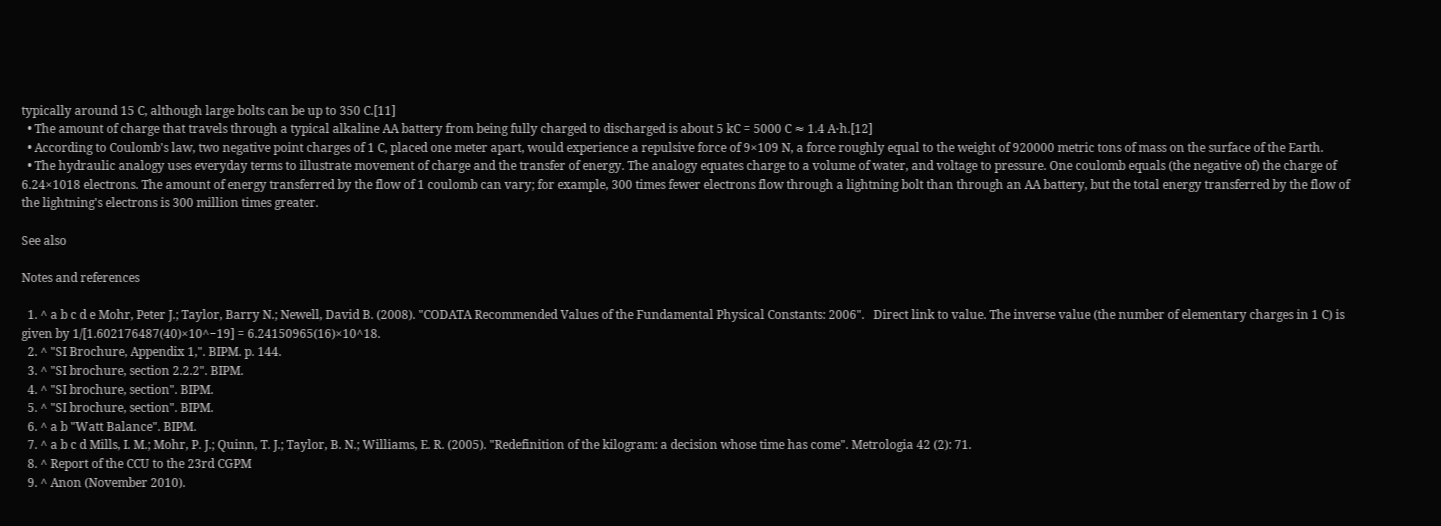typically around 15 C, although large bolts can be up to 350 C.[11]
  • The amount of charge that travels through a typical alkaline AA battery from being fully charged to discharged is about 5 kC = 5000 C ≈ 1.4 A⋅h.[12]
  • According to Coulomb's law, two negative point charges of 1 C, placed one meter apart, would experience a repulsive force of 9×109 N, a force roughly equal to the weight of 920000 metric tons of mass on the surface of the Earth.
  • The hydraulic analogy uses everyday terms to illustrate movement of charge and the transfer of energy. The analogy equates charge to a volume of water, and voltage to pressure. One coulomb equals (the negative of) the charge of 6.24×1018 electrons. The amount of energy transferred by the flow of 1 coulomb can vary; for example, 300 times fewer electrons flow through a lightning bolt than through an AA battery, but the total energy transferred by the flow of the lightning's electrons is 300 million times greater.

See also

Notes and references

  1. ^ a b c d e Mohr, Peter J.; Taylor, Barry N.; Newell, David B. (2008). "CODATA Recommended Values of the Fundamental Physical Constants: 2006".   Direct link to value. The inverse value (the number of elementary charges in 1 C) is given by 1/[1.602176487(40)×10^−19] = 6.24150965(16)×10^18.
  2. ^ "SI Brochure, Appendix 1,". BIPM. p. 144.
  3. ^ "SI brochure, section 2.2.2". BIPM.
  4. ^ "SI brochure, section". BIPM.
  5. ^ "SI brochure, section". BIPM.
  6. ^ a b "Watt Balance". BIPM.
  7. ^ a b c d Mills, I. M.; Mohr, P. J.; Quinn, T. J.; Taylor, B. N.; Williams, E. R. (2005). "Redefinition of the kilogram: a decision whose time has come". Metrologia 42 (2): 71.
  8. ^ Report of the CCU to the 23rd CGPM
  9. ^ Anon (November 2010).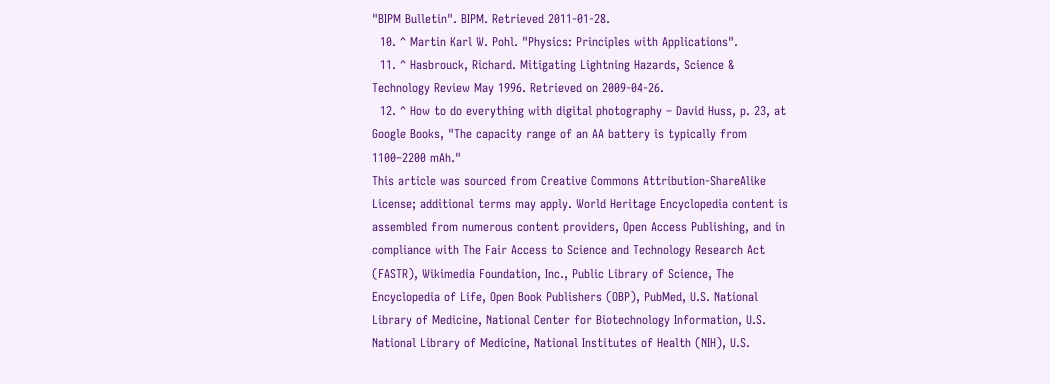"BIPM Bulletin". BIPM. Retrieved 2011-01-28.
  10. ^ Martin Karl W. Pohl. "Physics: Principles with Applications".
  11. ^ Hasbrouck, Richard. Mitigating Lightning Hazards, Science & Technology Review May 1996. Retrieved on 2009-04-26.
  12. ^ How to do everything with digital photography – David Huss, p. 23, at Google Books, "The capacity range of an AA battery is typically from 1100–2200 mAh."
This article was sourced from Creative Commons Attribution-ShareAlike License; additional terms may apply. World Heritage Encyclopedia content is assembled from numerous content providers, Open Access Publishing, and in compliance with The Fair Access to Science and Technology Research Act (FASTR), Wikimedia Foundation, Inc., Public Library of Science, The Encyclopedia of Life, Open Book Publishers (OBP), PubMed, U.S. National Library of Medicine, National Center for Biotechnology Information, U.S. National Library of Medicine, National Institutes of Health (NIH), U.S.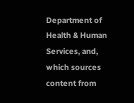Department of Health & Human Services, and, which sources content from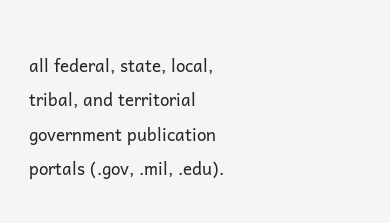all federal, state, local, tribal, and territorial government publication portals (.gov, .mil, .edu).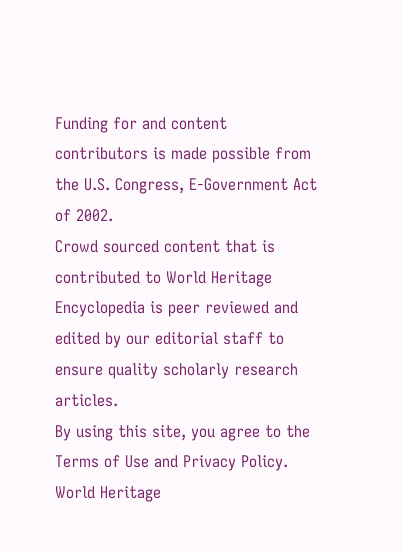Funding for and content contributors is made possible from the U.S. Congress, E-Government Act of 2002.
Crowd sourced content that is contributed to World Heritage Encyclopedia is peer reviewed and edited by our editorial staff to ensure quality scholarly research articles.
By using this site, you agree to the Terms of Use and Privacy Policy. World Heritage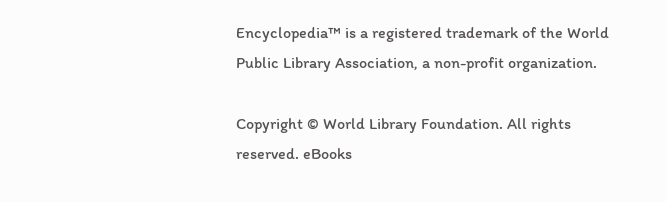Encyclopedia™ is a registered trademark of the World Public Library Association, a non-profit organization.

Copyright © World Library Foundation. All rights reserved. eBooks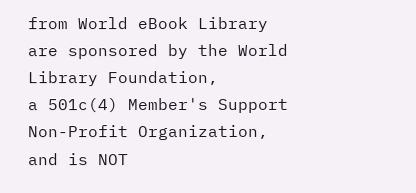from World eBook Library are sponsored by the World Library Foundation,
a 501c(4) Member's Support Non-Profit Organization, and is NOT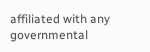affiliated with any governmental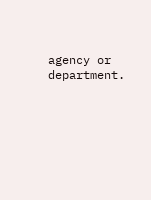agency or department.